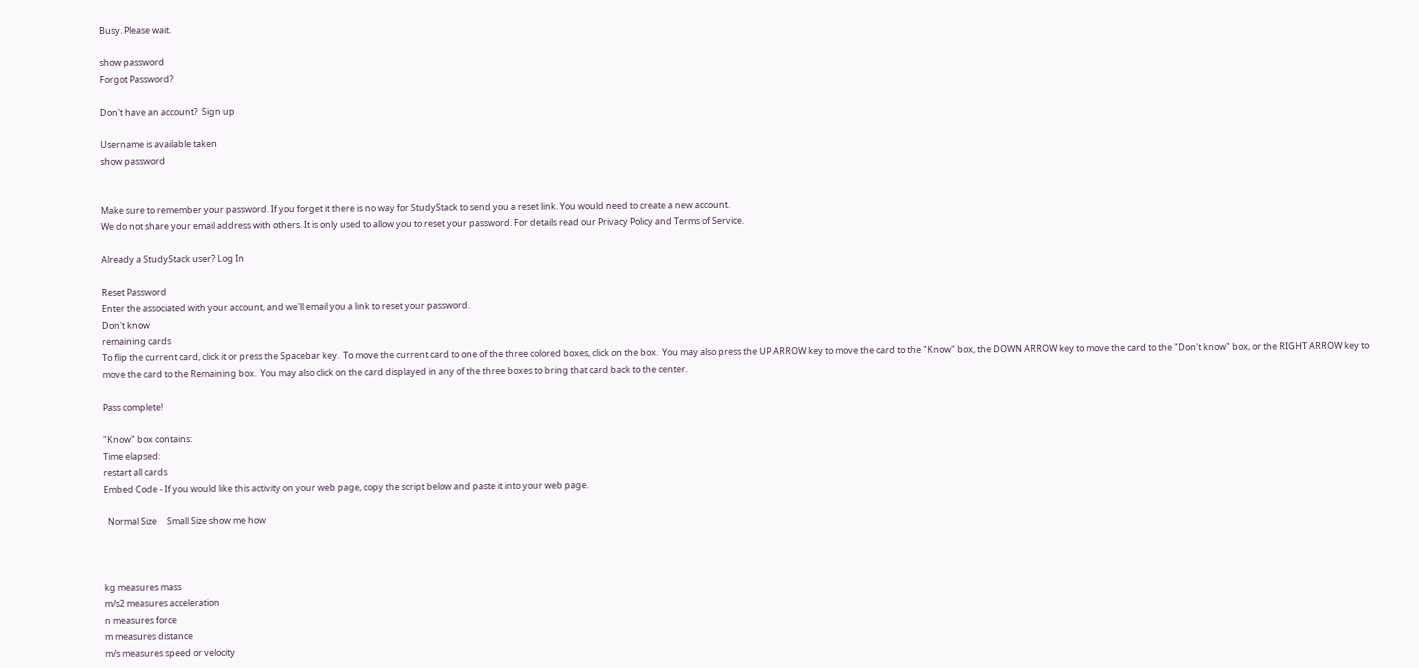Busy. Please wait.

show password
Forgot Password?

Don't have an account?  Sign up

Username is available taken
show password


Make sure to remember your password. If you forget it there is no way for StudyStack to send you a reset link. You would need to create a new account.
We do not share your email address with others. It is only used to allow you to reset your password. For details read our Privacy Policy and Terms of Service.

Already a StudyStack user? Log In

Reset Password
Enter the associated with your account, and we'll email you a link to reset your password.
Don't know
remaining cards
To flip the current card, click it or press the Spacebar key.  To move the current card to one of the three colored boxes, click on the box.  You may also press the UP ARROW key to move the card to the "Know" box, the DOWN ARROW key to move the card to the "Don't know" box, or the RIGHT ARROW key to move the card to the Remaining box.  You may also click on the card displayed in any of the three boxes to bring that card back to the center.

Pass complete!

"Know" box contains:
Time elapsed:
restart all cards
Embed Code - If you would like this activity on your web page, copy the script below and paste it into your web page.

  Normal Size     Small Size show me how



kg measures mass
m/s2 measures acceleration
n measures force
m measures distance
m/s measures speed or velocity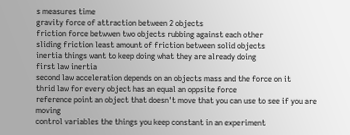s measures time
gravity force of attraction between 2 objects
friction force betwwen two objects rubbing against each other
sliding friction least amount of friction between solid objects
inertia things want to keep doing what they are already doing
first law inertia
second law acceleration depends on an objects mass and the force on it
thrid law for every object has an equal an oppsite force
reference point an object that doesn't move that you can use to see if you are moving
control variables the things you keep constant in an experiment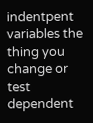indentpent variables the thing you change or test
dependent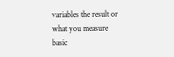variables the result or what you measure
basic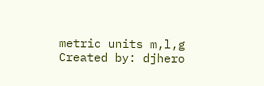metric units m,l,g
Created by: djhero